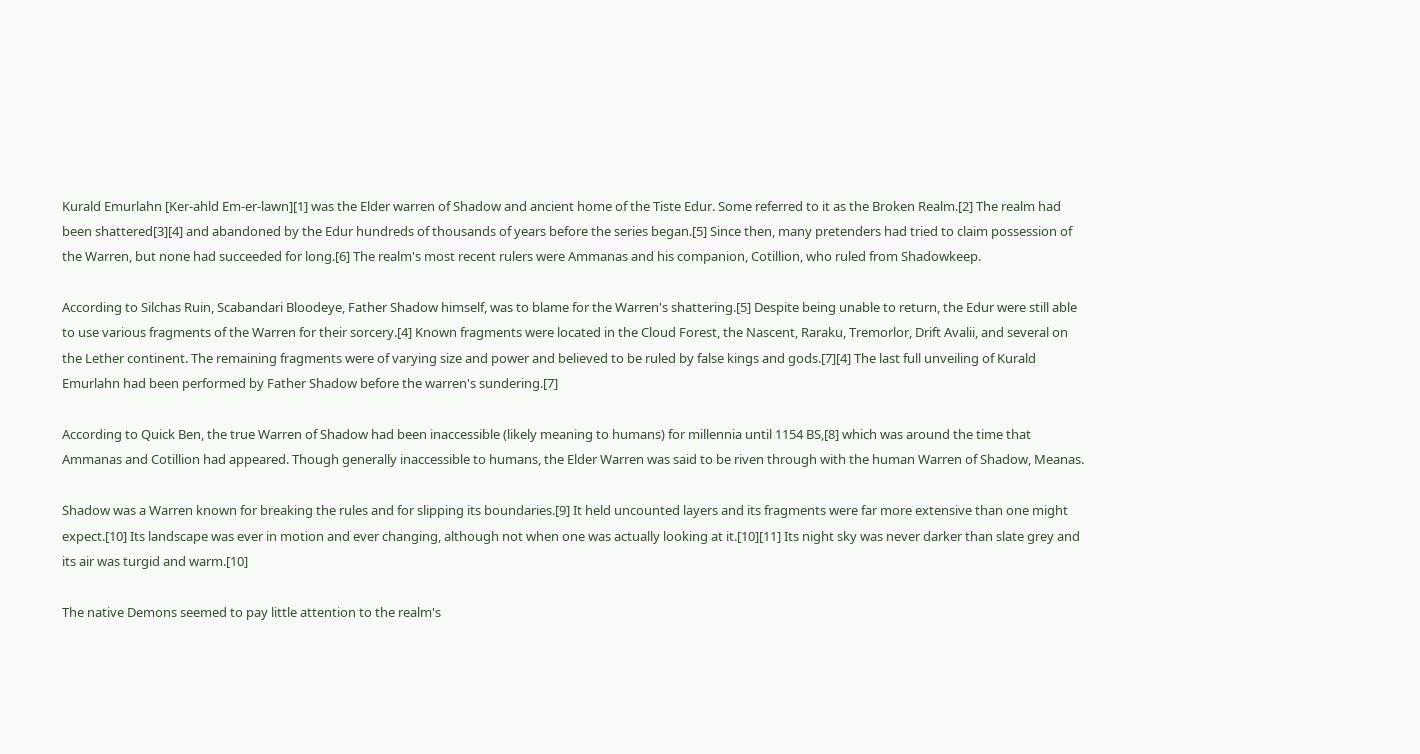Kurald Emurlahn [Ker-ahld Em-er-lawn][1] was the Elder warren of Shadow and ancient home of the Tiste Edur. Some referred to it as the Broken Realm.[2] The realm had been shattered[3][4] and abandoned by the Edur hundreds of thousands of years before the series began.[5] Since then, many pretenders had tried to claim possession of the Warren, but none had succeeded for long.[6] The realm's most recent rulers were Ammanas and his companion, Cotillion, who ruled from Shadowkeep.

According to Silchas Ruin, Scabandari Bloodeye, Father Shadow himself, was to blame for the Warren's shattering.[5] Despite being unable to return, the Edur were still able to use various fragments of the Warren for their sorcery.[4] Known fragments were located in the Cloud Forest, the Nascent, Raraku, Tremorlor, Drift Avalii, and several on the Lether continent. The remaining fragments were of varying size and power and believed to be ruled by false kings and gods.[7][4] The last full unveiling of Kurald Emurlahn had been performed by Father Shadow before the warren's sundering.[7]

According to Quick Ben, the true Warren of Shadow had been inaccessible (likely meaning to humans) for millennia until 1154 BS,[8] which was around the time that Ammanas and Cotillion had appeared. Though generally inaccessible to humans, the Elder Warren was said to be riven through with the human Warren of Shadow, Meanas.

Shadow was a Warren known for breaking the rules and for slipping its boundaries.[9] It held uncounted layers and its fragments were far more extensive than one might expect.[10] Its landscape was ever in motion and ever changing, although not when one was actually looking at it.[10][11] Its night sky was never darker than slate grey and its air was turgid and warm.[10]

The native Demons seemed to pay little attention to the realm's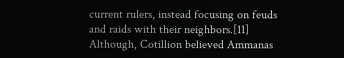current rulers, instead focusing on feuds and raids with their neighbors.[11] Although, Cotillion believed Ammanas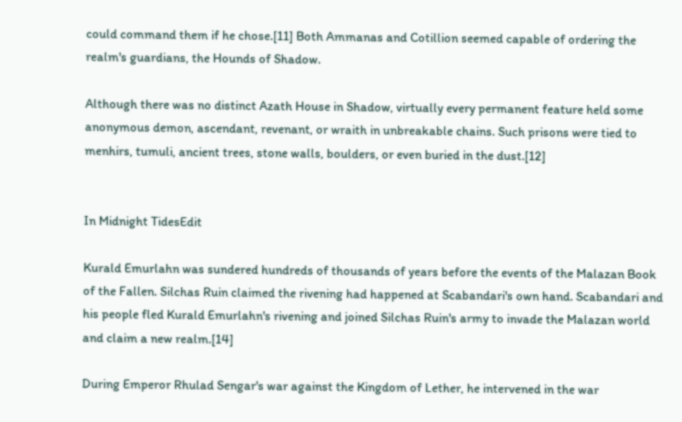could command them if he chose.[11] Both Ammanas and Cotillion seemed capable of ordering the realm's guardians, the Hounds of Shadow.

Although there was no distinct Azath House in Shadow, virtually every permanent feature held some anonymous demon, ascendant, revenant, or wraith in unbreakable chains. Such prisons were tied to menhirs, tumuli, ancient trees, stone walls, boulders, or even buried in the dust.[12]


In Midnight TidesEdit

Kurald Emurlahn was sundered hundreds of thousands of years before the events of the Malazan Book of the Fallen. Silchas Ruin claimed the rivening had happened at Scabandari's own hand. Scabandari and his people fled Kurald Emurlahn's rivening and joined Silchas Ruin's army to invade the Malazan world and claim a new realm.[14]

During Emperor Rhulad Sengar's war against the Kingdom of Lether, he intervened in the war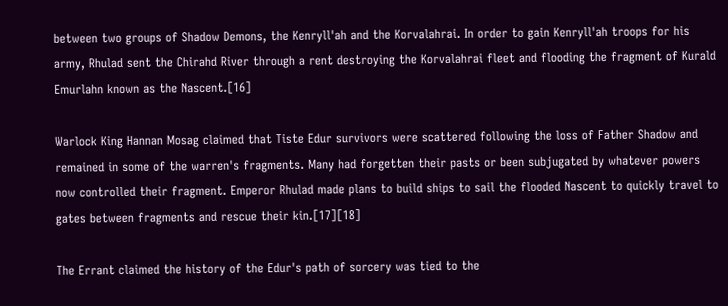between two groups of Shadow Demons, the Kenryll'ah and the Korvalahrai. In order to gain Kenryll'ah troops for his army, Rhulad sent the Chirahd River through a rent destroying the Korvalahrai fleet and flooding the fragment of Kurald Emurlahn known as the Nascent.[16]

Warlock King Hannan Mosag claimed that Tiste Edur survivors were scattered following the loss of Father Shadow and remained in some of the warren's fragments. Many had forgetten their pasts or been subjugated by whatever powers now controlled their fragment. Emperor Rhulad made plans to build ships to sail the flooded Nascent to quickly travel to gates between fragments and rescue their kin.[17][18]

The Errant claimed the history of the Edur's path of sorcery was tied to the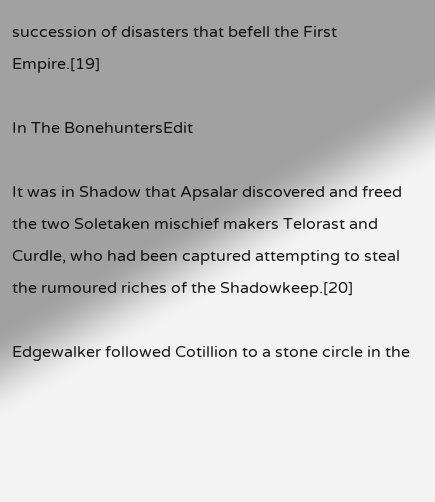succession of disasters that befell the First Empire.[19]

In The BonehuntersEdit

It was in Shadow that Apsalar discovered and freed the two Soletaken mischief makers Telorast and Curdle, who had been captured attempting to steal the rumoured riches of the Shadowkeep.[20]

Edgewalker followed Cotillion to a stone circle in the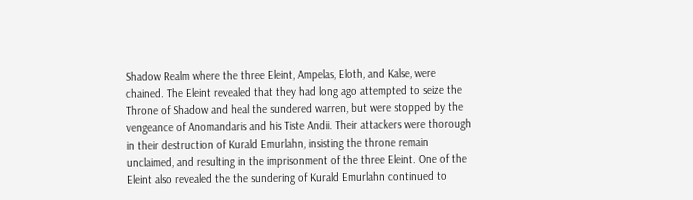Shadow Realm where the three Eleint, Ampelas, Eloth, and Kalse, were chained. The Eleint revealed that they had long ago attempted to seize the Throne of Shadow and heal the sundered warren, but were stopped by the vengeance of Anomandaris and his Tiste Andii. Their attackers were thorough in their destruction of Kurald Emurlahn, insisting the throne remain unclaimed, and resulting in the imprisonment of the three Eleint. One of the Eleint also revealed the the sundering of Kurald Emurlahn continued to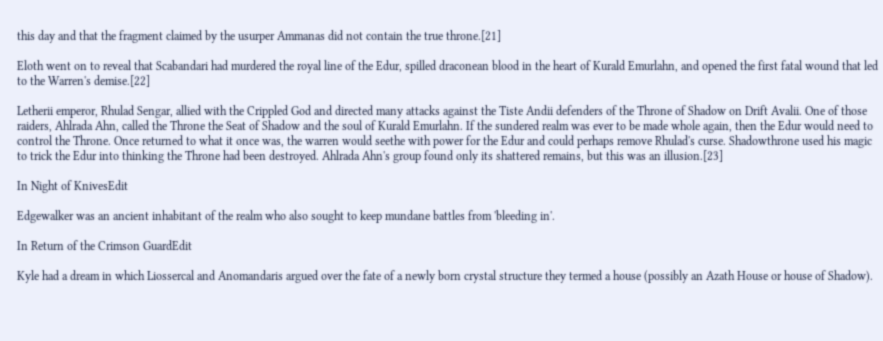this day and that the fragment claimed by the usurper Ammanas did not contain the true throne.[21]

Eloth went on to reveal that Scabandari had murdered the royal line of the Edur, spilled draconean blood in the heart of Kurald Emurlahn, and opened the first fatal wound that led to the Warren's demise.[22]

Letherii emperor, Rhulad Sengar, allied with the Crippled God and directed many attacks against the Tiste Andii defenders of the Throne of Shadow on Drift Avalii. One of those raiders, Ahlrada Ahn, called the Throne the Seat of Shadow and the soul of Kurald Emurlahn. If the sundered realm was ever to be made whole again, then the Edur would need to control the Throne. Once returned to what it once was, the warren would seethe with power for the Edur and could perhaps remove Rhulad's curse. Shadowthrone used his magic to trick the Edur into thinking the Throne had been destroyed. Ahlrada Ahn's group found only its shattered remains, but this was an illusion.[23]

In Night of KnivesEdit

Edgewalker was an ancient inhabitant of the realm who also sought to keep mundane battles from 'bleeding in'.

In Return of the Crimson GuardEdit

Kyle had a dream in which Liossercal and Anomandaris argued over the fate of a newly born crystal structure they termed a house (possibly an Azath House or house of Shadow).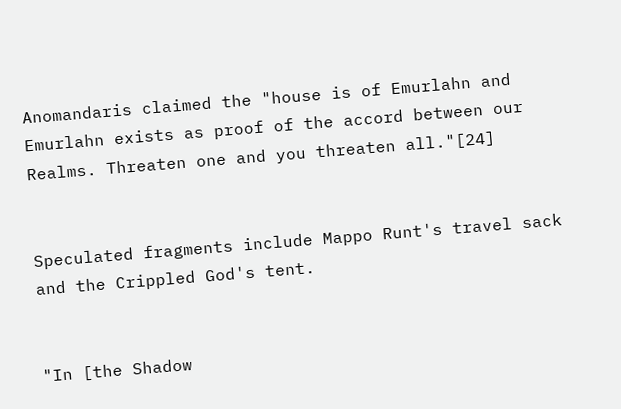Anomandaris claimed the "house is of Emurlahn and Emurlahn exists as proof of the accord between our Realms. Threaten one and you threaten all."[24]


Speculated fragments include Mappo Runt's travel sack and the Crippled God's tent.


"In [the Shadow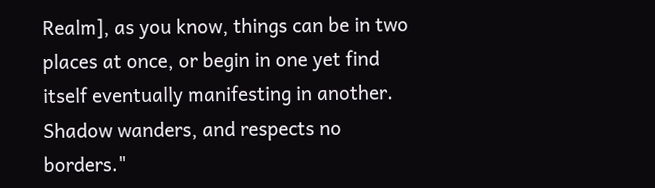Realm], as you know, things can be in two places at once, or begin in one yet find itself eventually manifesting in another. Shadow wanders, and respects no borders."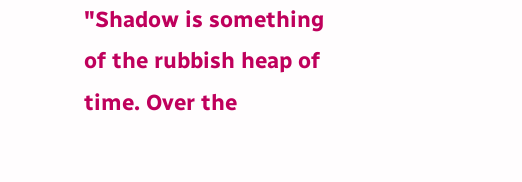"Shadow is something of the rubbish heap of time. Over the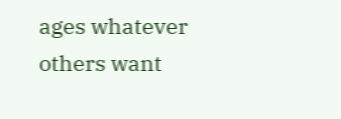ages whatever others want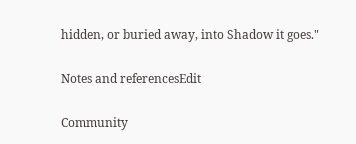hidden, or buried away, into Shadow it goes."

Notes and referencesEdit

Community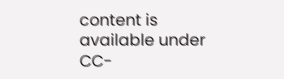content is available under CC-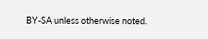BY-SA unless otherwise noted.